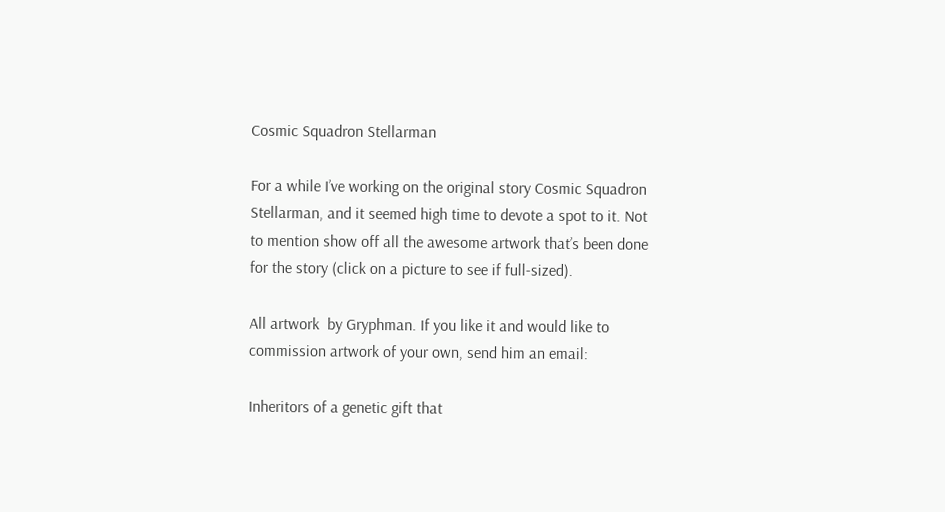Cosmic Squadron Stellarman

For a while I’ve working on the original story Cosmic Squadron Stellarman, and it seemed high time to devote a spot to it. Not to mention show off all the awesome artwork that’s been done for the story (click on a picture to see if full-sized).

All artwork  by Gryphman. If you like it and would like to commission artwork of your own, send him an email:

Inheritors of a genetic gift that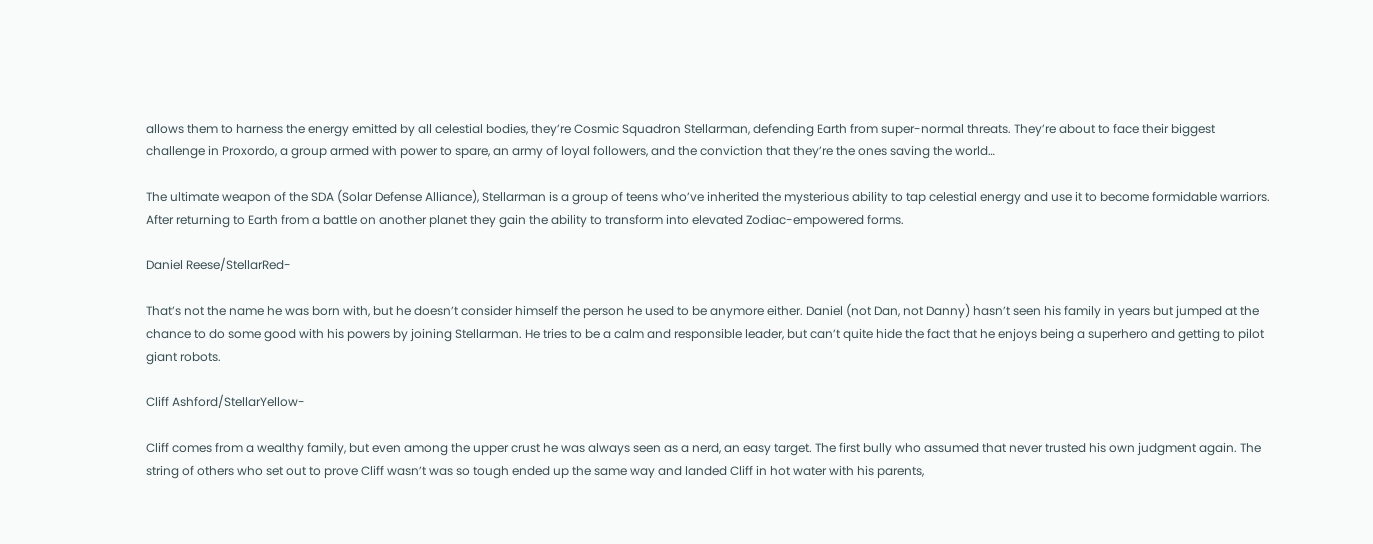allows them to harness the energy emitted by all celestial bodies, they’re Cosmic Squadron Stellarman, defending Earth from super-normal threats. They’re about to face their biggest challenge in Proxordo, a group armed with power to spare, an army of loyal followers, and the conviction that they’re the ones saving the world…

The ultimate weapon of the SDA (Solar Defense Alliance), Stellarman is a group of teens who’ve inherited the mysterious ability to tap celestial energy and use it to become formidable warriors. After returning to Earth from a battle on another planet they gain the ability to transform into elevated Zodiac-empowered forms.

Daniel Reese/StellarRed-

That’s not the name he was born with, but he doesn’t consider himself the person he used to be anymore either. Daniel (not Dan, not Danny) hasn’t seen his family in years but jumped at the chance to do some good with his powers by joining Stellarman. He tries to be a calm and responsible leader, but can’t quite hide the fact that he enjoys being a superhero and getting to pilot giant robots.

Cliff Ashford/StellarYellow-

Cliff comes from a wealthy family, but even among the upper crust he was always seen as a nerd, an easy target. The first bully who assumed that never trusted his own judgment again. The string of others who set out to prove Cliff wasn’t was so tough ended up the same way and landed Cliff in hot water with his parents,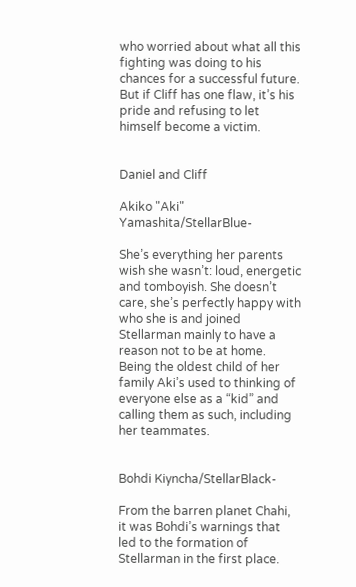who worried about what all this fighting was doing to his chances for a successful future. But if Cliff has one flaw, it’s his pride and refusing to let himself become a victim.


Daniel and Cliff

Akiko "Aki" Yamashita/StellarBlue-

She’s everything her parents wish she wasn’t: loud, energetic and tomboyish. She doesn’t care, she’s perfectly happy with who she is and joined Stellarman mainly to have a reason not to be at home. Being the oldest child of her family Aki’s used to thinking of everyone else as a “kid” and calling them as such, including her teammates.


Bohdi Kiyncha/StellarBlack-

From the barren planet Chahi, it was Bohdi’s warnings that led to the formation of Stellarman in the first place.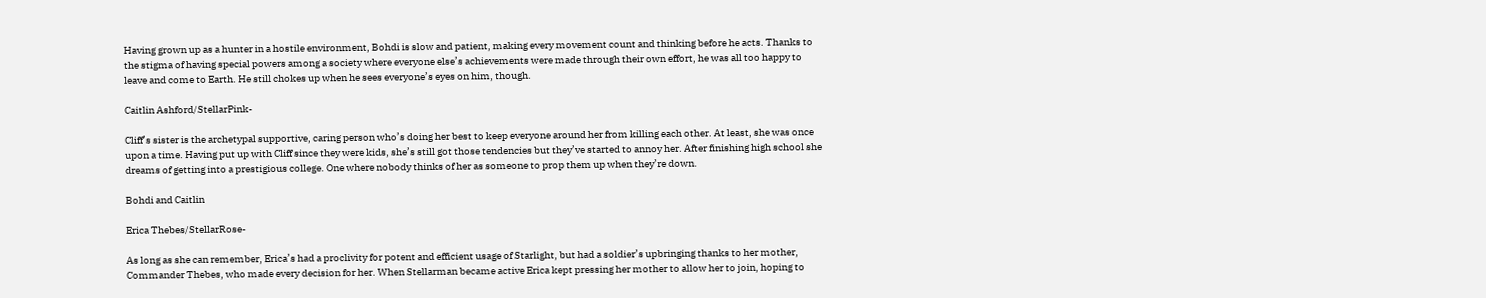Having grown up as a hunter in a hostile environment, Bohdi is slow and patient, making every movement count and thinking before he acts. Thanks to the stigma of having special powers among a society where everyone else’s achievements were made through their own effort, he was all too happy to leave and come to Earth. He still chokes up when he sees everyone’s eyes on him, though.

Caitlin Ashford/StellarPink-

Cliff’s sister is the archetypal supportive, caring person who’s doing her best to keep everyone around her from killing each other. At least, she was once upon a time. Having put up with Cliff since they were kids, she’s still got those tendencies but they’ve started to annoy her. After finishing high school she dreams of getting into a prestigious college. One where nobody thinks of her as someone to prop them up when they’re down.

Bohdi and Caitlin

Erica Thebes/StellarRose-

As long as she can remember, Erica’s had a proclivity for potent and efficient usage of Starlight, but had a soldier’s upbringing thanks to her mother, Commander Thebes, who made every decision for her. When Stellarman became active Erica kept pressing her mother to allow her to join, hoping to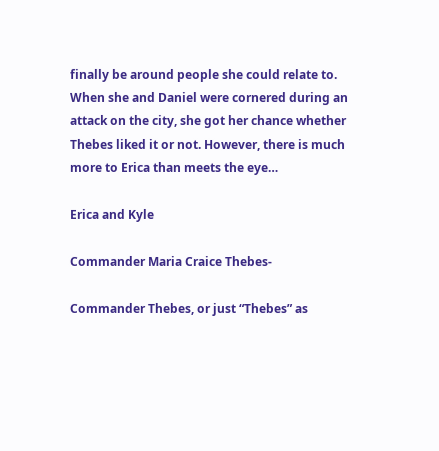finally be around people she could relate to. When she and Daniel were cornered during an attack on the city, she got her chance whether Thebes liked it or not. However, there is much more to Erica than meets the eye…

Erica and Kyle

Commander Maria Craice Thebes-

Commander Thebes, or just “Thebes” as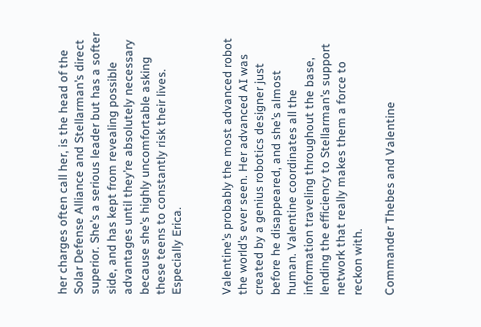her charges often call her, is the head of the Solar Defense Alliance and Stellarman’s direct superior. She’s a serious leader but has a softer side, and has kept from revealing possible advantages until they’re absolutely necessary because she’s highly uncomfortable asking these teens to constantly risk their lives. Especially Erica.


Valentine’s probably the most advanced robot the world’s ever seen. Her advanced AI was created by a genius robotics designer just before he disappeared, and she’s almost human. Valentine coordinates all the information traveling throughout the base, lending the efficiency to Stellarman’s support network that really makes them a force to reckon with.

Commander Thebes and Valentine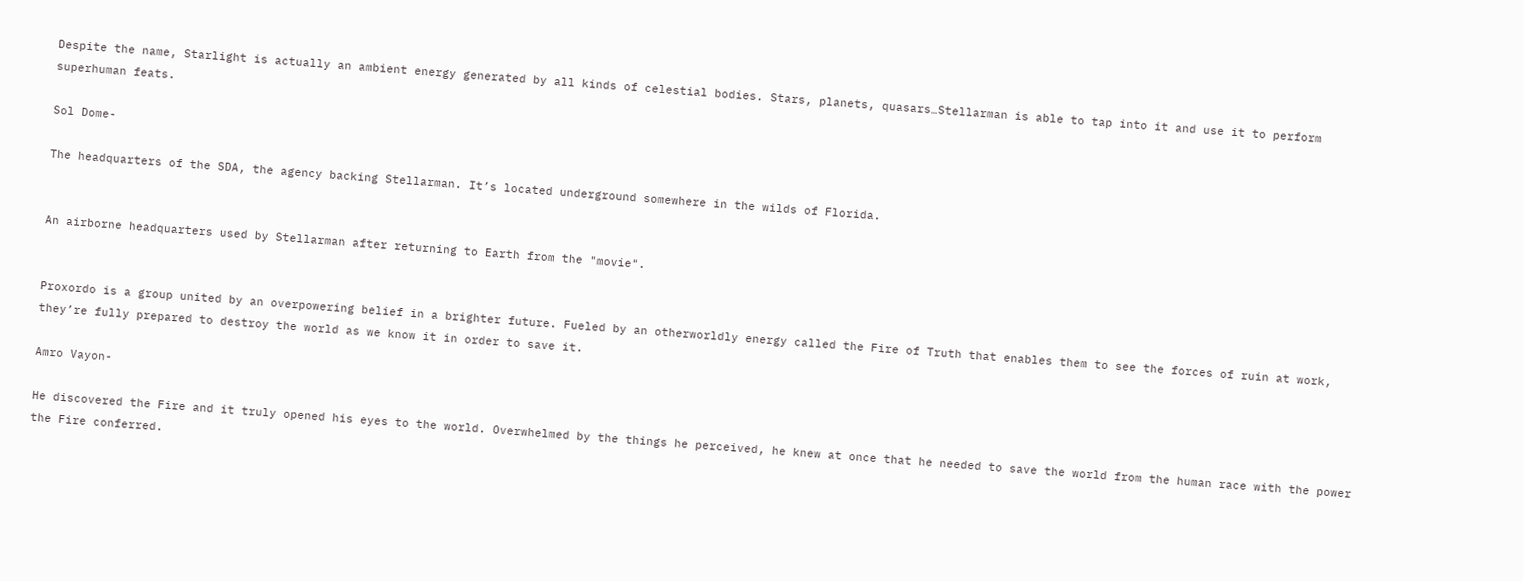Despite the name, Starlight is actually an ambient energy generated by all kinds of celestial bodies. Stars, planets, quasars…Stellarman is able to tap into it and use it to perform superhuman feats.

Sol Dome-

The headquarters of the SDA, the agency backing Stellarman. It’s located underground somewhere in the wilds of Florida.


An airborne headquarters used by Stellarman after returning to Earth from the "movie".


Proxordo is a group united by an overpowering belief in a brighter future. Fueled by an otherworldly energy called the Fire of Truth that enables them to see the forces of ruin at work, they’re fully prepared to destroy the world as we know it in order to save it.

Amro Vayon-

He discovered the Fire and it truly opened his eyes to the world. Overwhelmed by the things he perceived, he knew at once that he needed to save the world from the human race with the power the Fire conferred.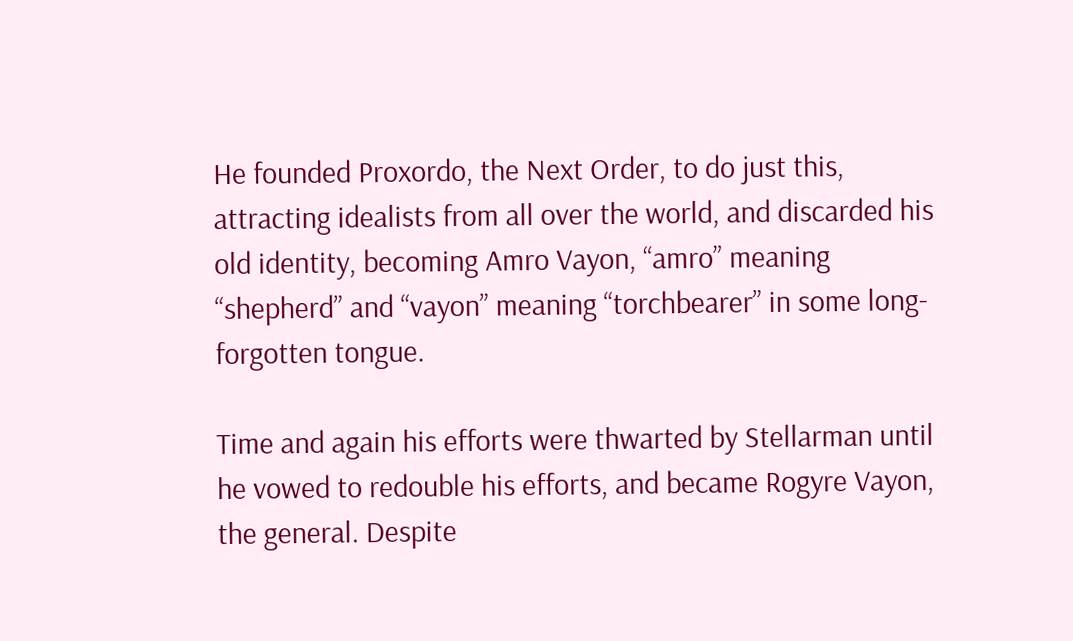He founded Proxordo, the Next Order, to do just this, attracting idealists from all over the world, and discarded his old identity, becoming Amro Vayon, “amro” meaning “shepherd” and “vayon” meaning “torchbearer” in some long-forgotten tongue.

Time and again his efforts were thwarted by Stellarman until he vowed to redouble his efforts, and became Rogyre Vayon, the general. Despite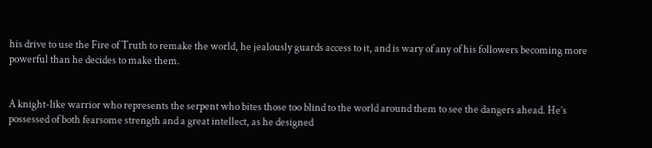his drive to use the Fire of Truth to remake the world, he jealously guards access to it, and is wary of any of his followers becoming more powerful than he decides to make them.


A knight-like warrior who represents the serpent who bites those too blind to the world around them to see the dangers ahead. He’s possessed of both fearsome strength and a great intellect, as he designed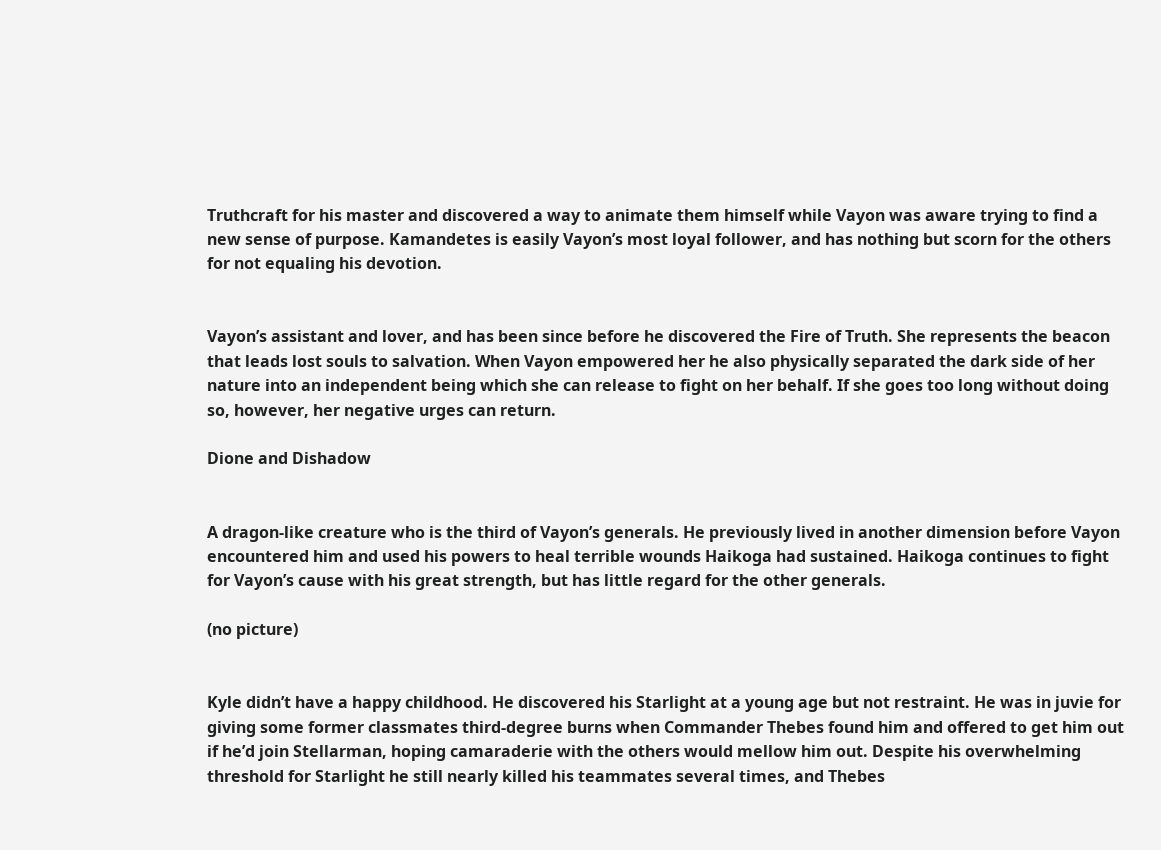Truthcraft for his master and discovered a way to animate them himself while Vayon was aware trying to find a new sense of purpose. Kamandetes is easily Vayon’s most loyal follower, and has nothing but scorn for the others for not equaling his devotion.


Vayon’s assistant and lover, and has been since before he discovered the Fire of Truth. She represents the beacon that leads lost souls to salvation. When Vayon empowered her he also physically separated the dark side of her nature into an independent being which she can release to fight on her behalf. If she goes too long without doing so, however, her negative urges can return.

Dione and Dishadow


A dragon-like creature who is the third of Vayon’s generals. He previously lived in another dimension before Vayon encountered him and used his powers to heal terrible wounds Haikoga had sustained. Haikoga continues to fight for Vayon’s cause with his great strength, but has little regard for the other generals.

(no picture)


Kyle didn’t have a happy childhood. He discovered his Starlight at a young age but not restraint. He was in juvie for giving some former classmates third-degree burns when Commander Thebes found him and offered to get him out if he’d join Stellarman, hoping camaraderie with the others would mellow him out. Despite his overwhelming threshold for Starlight he still nearly killed his teammates several times, and Thebes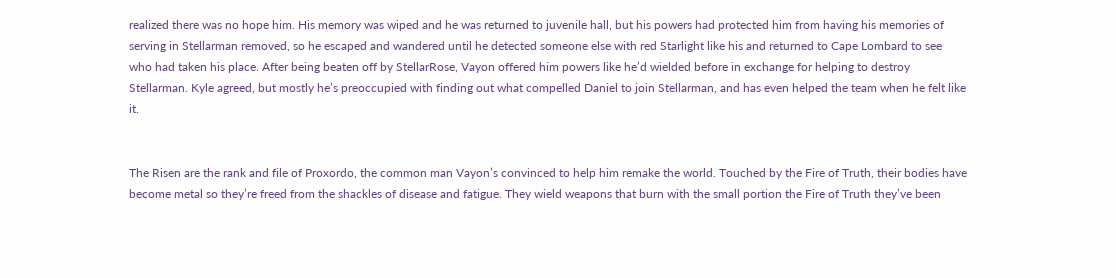realized there was no hope him. His memory was wiped and he was returned to juvenile hall, but his powers had protected him from having his memories of serving in Stellarman removed, so he escaped and wandered until he detected someone else with red Starlight like his and returned to Cape Lombard to see who had taken his place. After being beaten off by StellarRose, Vayon offered him powers like he’d wielded before in exchange for helping to destroy Stellarman. Kyle agreed, but mostly he’s preoccupied with finding out what compelled Daniel to join Stellarman, and has even helped the team when he felt like it.


The Risen are the rank and file of Proxordo, the common man Vayon’s convinced to help him remake the world. Touched by the Fire of Truth, their bodies have become metal so they’re freed from the shackles of disease and fatigue. They wield weapons that burn with the small portion the Fire of Truth they’ve been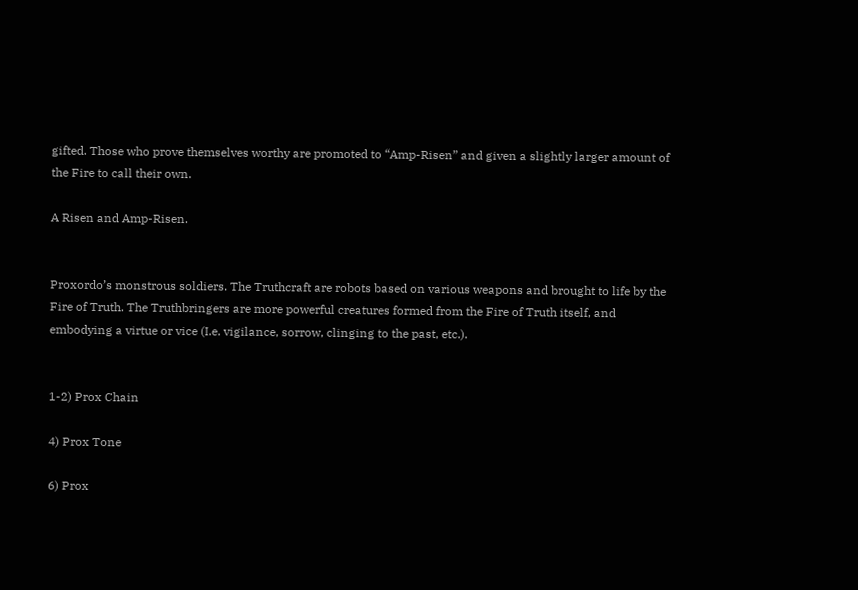gifted. Those who prove themselves worthy are promoted to “Amp-Risen” and given a slightly larger amount of the Fire to call their own.

A Risen and Amp-Risen.


Proxordo’s monstrous soldiers. The Truthcraft are robots based on various weapons and brought to life by the Fire of Truth. The Truthbringers are more powerful creatures formed from the Fire of Truth itself, and embodying a virtue or vice (I.e. vigilance, sorrow, clinging to the past, etc.).


1-2) Prox Chain

4) Prox Tone

6) Prox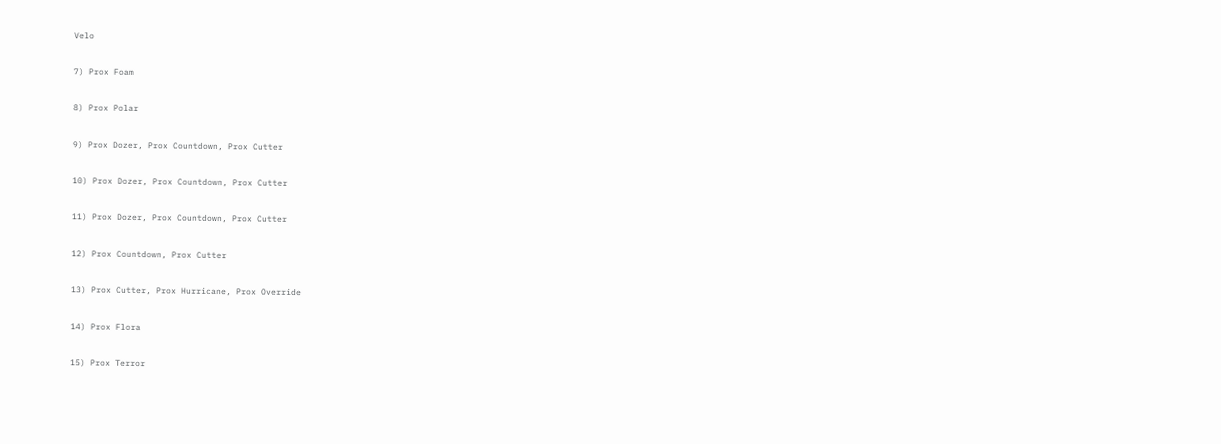Velo

7) Prox Foam

8) Prox Polar

9) Prox Dozer, Prox Countdown, Prox Cutter

10) Prox Dozer, Prox Countdown, Prox Cutter

11) Prox Dozer, Prox Countdown, Prox Cutter

12) Prox Countdown, Prox Cutter

13) Prox Cutter, Prox Hurricane, Prox Override

14) Prox Flora

15) Prox Terror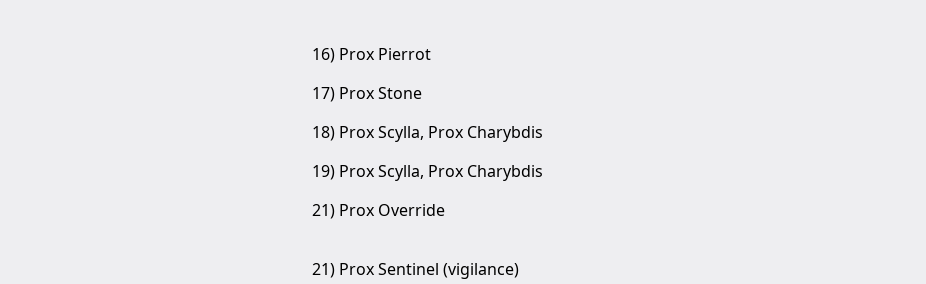16) Prox Pierrot

17) Prox Stone

18) Prox Scylla, Prox Charybdis

19) Prox Scylla, Prox Charybdis

21) Prox Override


21) Prox Sentinel (vigilance)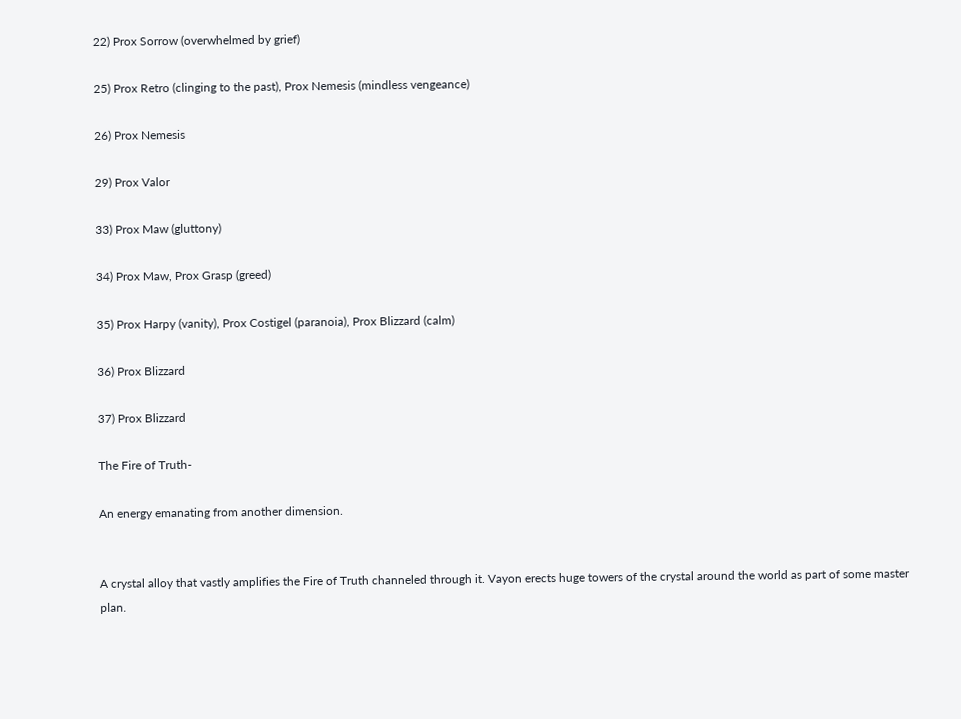22) Prox Sorrow (overwhelmed by grief)

25) Prox Retro (clinging to the past), Prox Nemesis (mindless vengeance)

26) Prox Nemesis

29) Prox Valor

33) Prox Maw (gluttony)

34) Prox Maw, Prox Grasp (greed)

35) Prox Harpy (vanity), Prox Costigel (paranoia), Prox Blizzard (calm)

36) Prox Blizzard

37) Prox Blizzard

The Fire of Truth-

An energy emanating from another dimension.


A crystal alloy that vastly amplifies the Fire of Truth channeled through it. Vayon erects huge towers of the crystal around the world as part of some master plan.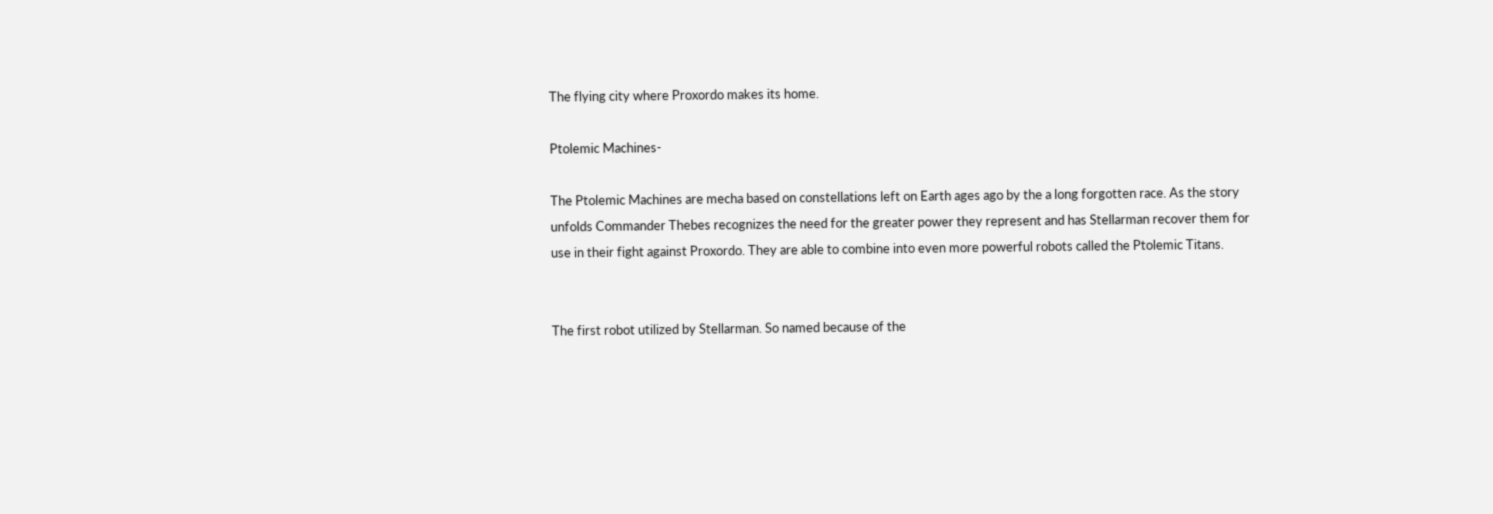The flying city where Proxordo makes its home.

Ptolemic Machines-

The Ptolemic Machines are mecha based on constellations left on Earth ages ago by the a long forgotten race. As the story unfolds Commander Thebes recognizes the need for the greater power they represent and has Stellarman recover them for use in their fight against Proxordo. They are able to combine into even more powerful robots called the Ptolemic Titans.


The first robot utilized by Stellarman. So named because of the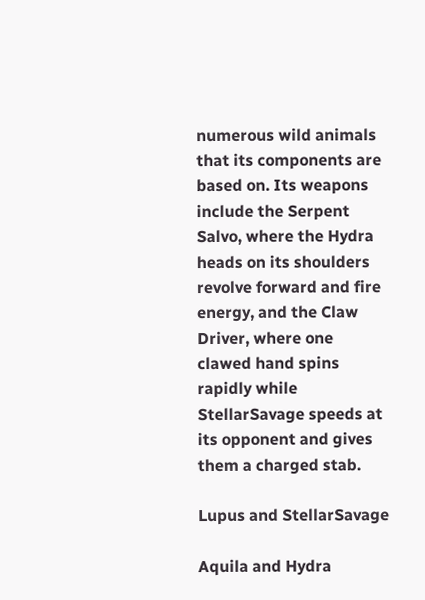numerous wild animals that its components are based on. Its weapons include the Serpent Salvo, where the Hydra heads on its shoulders revolve forward and fire energy, and the Claw Driver, where one clawed hand spins rapidly while StellarSavage speeds at its opponent and gives them a charged stab.

Lupus and StellarSavage

Aquila and Hydra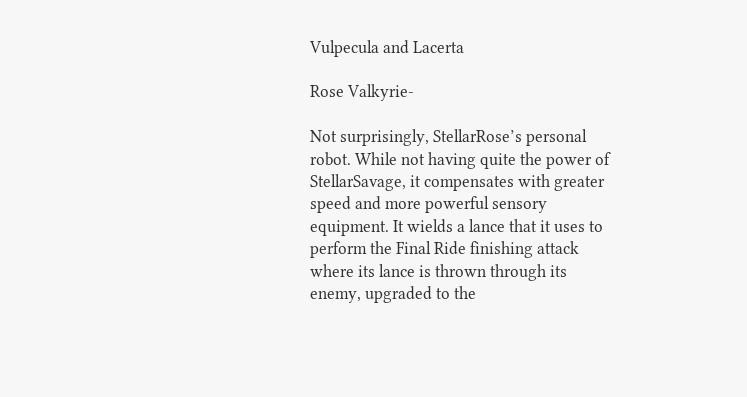Vulpecula and Lacerta

Rose Valkyrie-

Not surprisingly, StellarRose’s personal robot. While not having quite the power of StellarSavage, it compensates with greater speed and more powerful sensory equipment. It wields a lance that it uses to perform the Final Ride finishing attack where its lance is thrown through its enemy, upgraded to the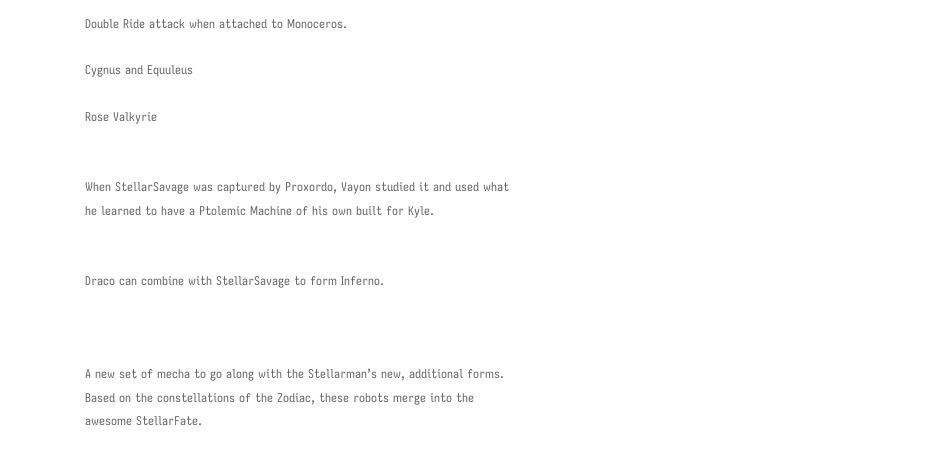Double Ride attack when attached to Monoceros.

Cygnus and Equuleus

Rose Valkyrie


When StellarSavage was captured by Proxordo, Vayon studied it and used what he learned to have a Ptolemic Machine of his own built for Kyle.


Draco can combine with StellarSavage to form Inferno.



A new set of mecha to go along with the Stellarman’s new, additional forms. Based on the constellations of the Zodiac, these robots merge into the awesome StellarFate.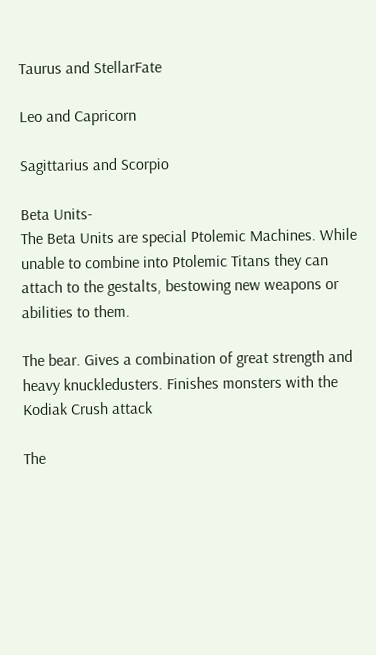Taurus and StellarFate

Leo and Capricorn

Sagittarius and Scorpio

Beta Units-
The Beta Units are special Ptolemic Machines. While unable to combine into Ptolemic Titans they can attach to the gestalts, bestowing new weapons or abilities to them.

The bear. Gives a combination of great strength and heavy knuckledusters. Finishes monsters with the Kodiak Crush attack

The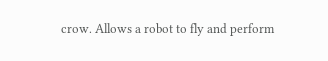crow. Allows a robot to fly and perform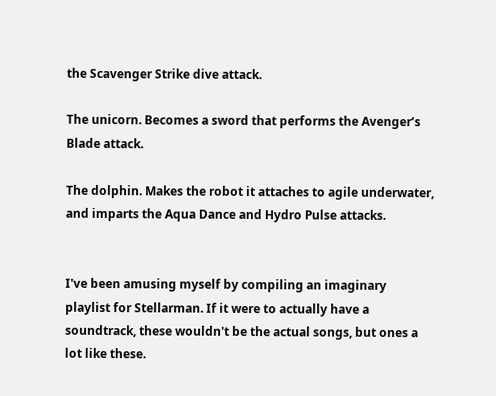the Scavenger Strike dive attack.

The unicorn. Becomes a sword that performs the Avenger’s Blade attack.

The dolphin. Makes the robot it attaches to agile underwater, and imparts the Aqua Dance and Hydro Pulse attacks.


I've been amusing myself by compiling an imaginary playlist for Stellarman. If it were to actually have a soundtrack, these wouldn't be the actual songs, but ones a lot like these.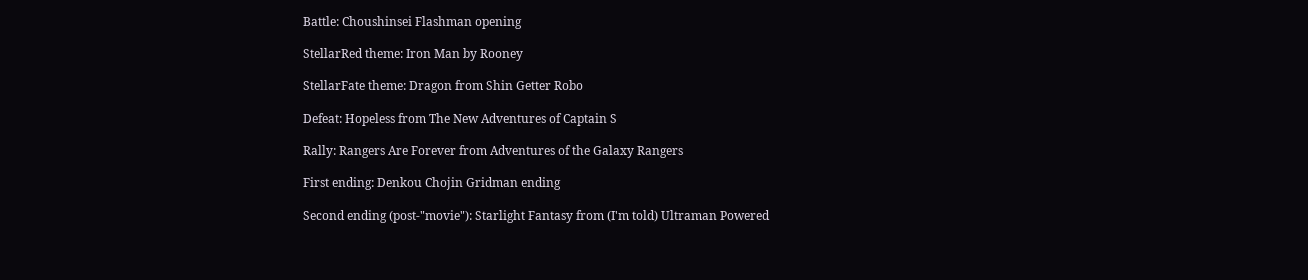Battle: Choushinsei Flashman opening

StellarRed theme: Iron Man by Rooney

StellarFate theme: Dragon from Shin Getter Robo

Defeat: Hopeless from The New Adventures of Captain S

Rally: Rangers Are Forever from Adventures of the Galaxy Rangers

First ending: Denkou Chojin Gridman ending

Second ending (post-"movie"): Starlight Fantasy from (I'm told) Ultraman Powered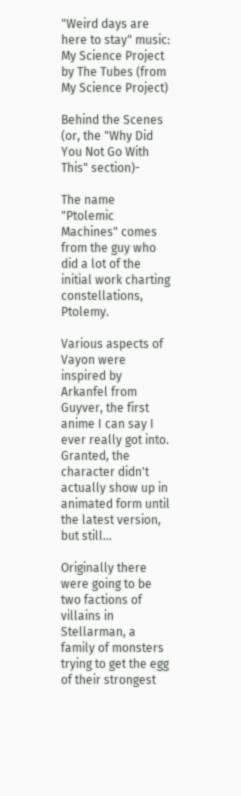"Weird days are here to stay" music: My Science Project by The Tubes (from My Science Project)

Behind the Scenes (or, the "Why Did You Not Go With This" section)-

The name "Ptolemic Machines" comes from the guy who did a lot of the initial work charting constellations, Ptolemy.

Various aspects of Vayon were inspired by Arkanfel from Guyver, the first anime I can say I ever really got into. Granted, the character didn't actually show up in animated form until the latest version, but still...

Originally there were going to be two factions of villains in Stellarman, a family of monsters trying to get the egg of their strongest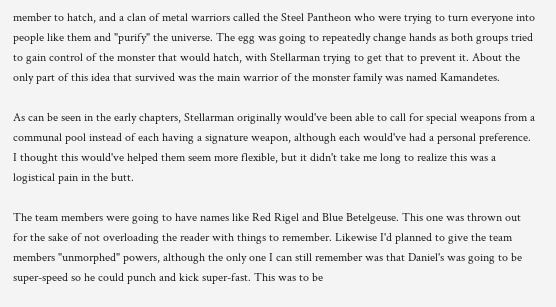member to hatch, and a clan of metal warriors called the Steel Pantheon who were trying to turn everyone into people like them and "purify" the universe. The egg was going to repeatedly change hands as both groups tried to gain control of the monster that would hatch, with Stellarman trying to get that to prevent it. About the only part of this idea that survived was the main warrior of the monster family was named Kamandetes.

As can be seen in the early chapters, Stellarman originally would've been able to call for special weapons from a communal pool instead of each having a signature weapon, although each would've had a personal preference. I thought this would've helped them seem more flexible, but it didn't take me long to realize this was a logistical pain in the butt.

The team members were going to have names like Red Rigel and Blue Betelgeuse. This one was thrown out for the sake of not overloading the reader with things to remember. Likewise I'd planned to give the team members "unmorphed" powers, although the only one I can still remember was that Daniel's was going to be super-speed so he could punch and kick super-fast. This was to be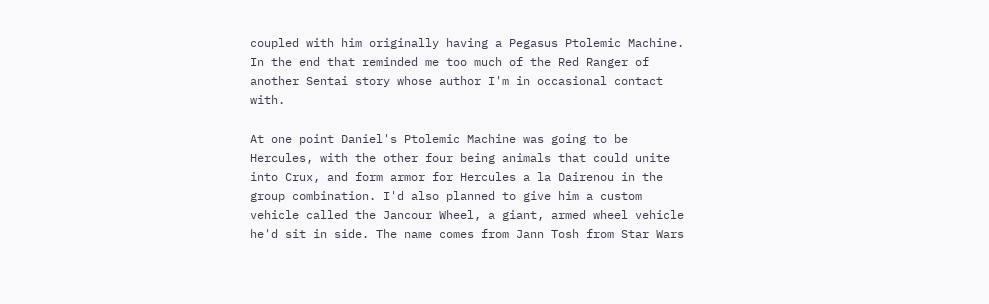coupled with him originally having a Pegasus Ptolemic Machine. In the end that reminded me too much of the Red Ranger of another Sentai story whose author I'm in occasional contact with.

At one point Daniel's Ptolemic Machine was going to be Hercules, with the other four being animals that could unite into Crux, and form armor for Hercules a la Dairenou in the group combination. I'd also planned to give him a custom vehicle called the Jancour Wheel, a giant, armed wheel vehicle he'd sit in side. The name comes from Jann Tosh from Star Wars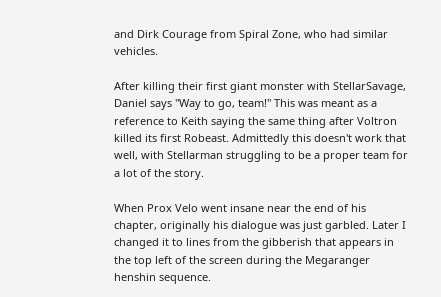and Dirk Courage from Spiral Zone, who had similar vehicles.

After killing their first giant monster with StellarSavage, Daniel says "Way to go, team!" This was meant as a reference to Keith saying the same thing after Voltron killed its first Robeast. Admittedly this doesn't work that well, with Stellarman struggling to be a proper team for a lot of the story.

When Prox Velo went insane near the end of his chapter, originally his dialogue was just garbled. Later I changed it to lines from the gibberish that appears in the top left of the screen during the Megaranger henshin sequence.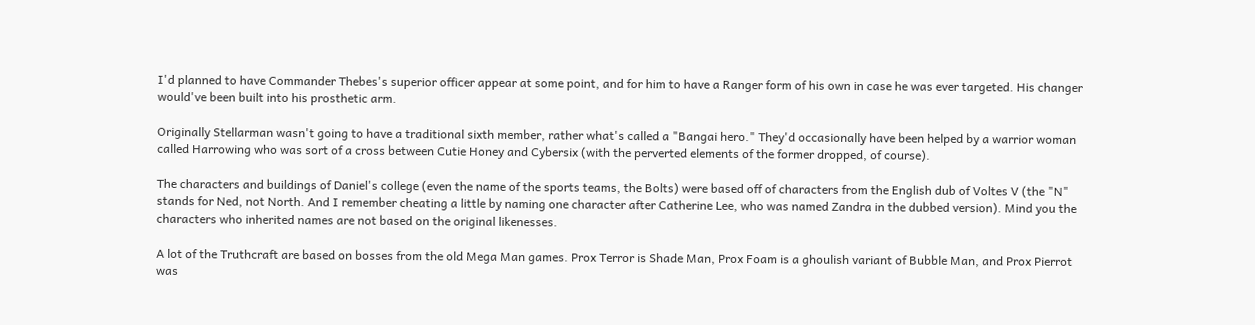I'd planned to have Commander Thebes's superior officer appear at some point, and for him to have a Ranger form of his own in case he was ever targeted. His changer would've been built into his prosthetic arm.

Originally Stellarman wasn't going to have a traditional sixth member, rather what's called a "Bangai hero." They'd occasionally have been helped by a warrior woman called Harrowing who was sort of a cross between Cutie Honey and Cybersix (with the perverted elements of the former dropped, of course).

The characters and buildings of Daniel's college (even the name of the sports teams, the Bolts) were based off of characters from the English dub of Voltes V (the "N" stands for Ned, not North. And I remember cheating a little by naming one character after Catherine Lee, who was named Zandra in the dubbed version). Mind you the characters who inherited names are not based on the original likenesses.

A lot of the Truthcraft are based on bosses from the old Mega Man games. Prox Terror is Shade Man, Prox Foam is a ghoulish variant of Bubble Man, and Prox Pierrot was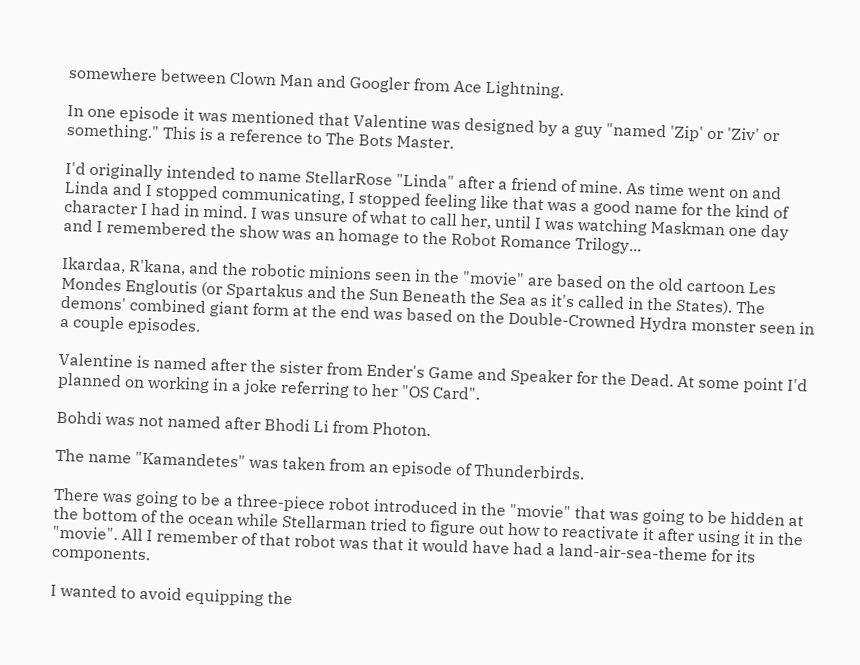somewhere between Clown Man and Googler from Ace Lightning.

In one episode it was mentioned that Valentine was designed by a guy "named 'Zip' or 'Ziv' or something." This is a reference to The Bots Master.

I'd originally intended to name StellarRose "Linda" after a friend of mine. As time went on and Linda and I stopped communicating, I stopped feeling like that was a good name for the kind of character I had in mind. I was unsure of what to call her, until I was watching Maskman one day and I remembered the show was an homage to the Robot Romance Trilogy...

Ikardaa, R'kana, and the robotic minions seen in the "movie" are based on the old cartoon Les Mondes Engloutis (or Spartakus and the Sun Beneath the Sea as it's called in the States). The demons' combined giant form at the end was based on the Double-Crowned Hydra monster seen in a couple episodes.

Valentine is named after the sister from Ender's Game and Speaker for the Dead. At some point I'd planned on working in a joke referring to her "OS Card".

Bohdi was not named after Bhodi Li from Photon.

The name "Kamandetes" was taken from an episode of Thunderbirds.

There was going to be a three-piece robot introduced in the "movie" that was going to be hidden at the bottom of the ocean while Stellarman tried to figure out how to reactivate it after using it in the "movie". All I remember of that robot was that it would have had a land-air-sea-theme for its components.

I wanted to avoid equipping the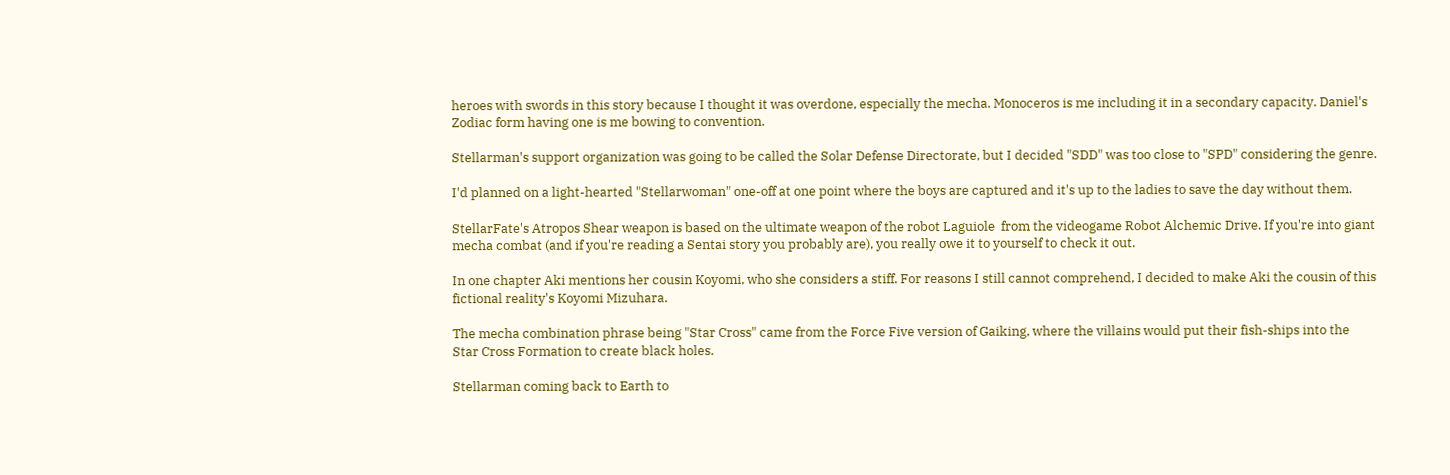heroes with swords in this story because I thought it was overdone, especially the mecha. Monoceros is me including it in a secondary capacity. Daniel's Zodiac form having one is me bowing to convention.

Stellarman's support organization was going to be called the Solar Defense Directorate, but I decided "SDD" was too close to "SPD" considering the genre.

I'd planned on a light-hearted "Stellarwoman" one-off at one point where the boys are captured and it's up to the ladies to save the day without them.

StellarFate's Atropos Shear weapon is based on the ultimate weapon of the robot Laguiole  from the videogame Robot Alchemic Drive. If you're into giant mecha combat (and if you're reading a Sentai story you probably are), you really owe it to yourself to check it out.

In one chapter Aki mentions her cousin Koyomi, who she considers a stiff. For reasons I still cannot comprehend, I decided to make Aki the cousin of this fictional reality's Koyomi Mizuhara.

The mecha combination phrase being "Star Cross" came from the Force Five version of Gaiking, where the villains would put their fish-ships into the Star Cross Formation to create black holes.

Stellarman coming back to Earth to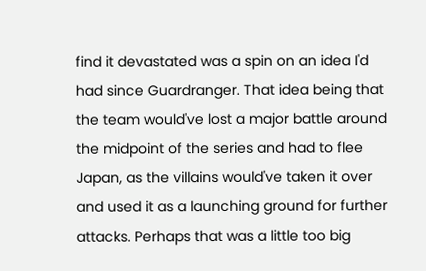find it devastated was a spin on an idea I'd had since Guardranger. That idea being that the team would've lost a major battle around the midpoint of the series and had to flee Japan, as the villains would've taken it over and used it as a launching ground for further attacks. Perhaps that was a little too big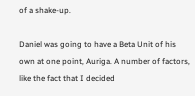of a shake-up.

Daniel was going to have a Beta Unit of his own at one point, Auriga. A number of factors, like the fact that I decided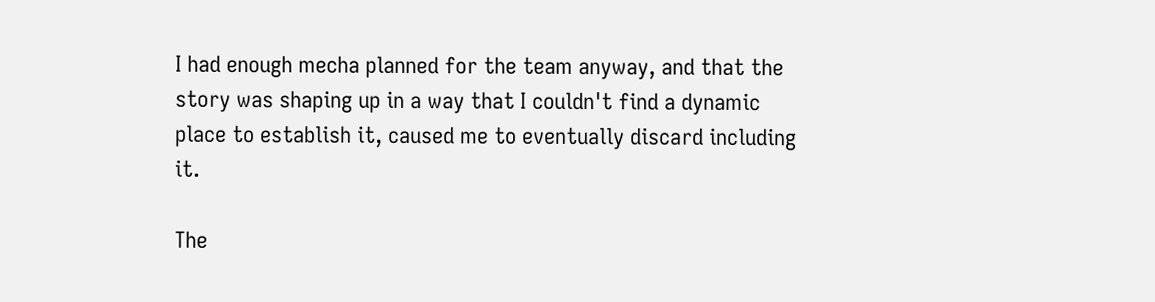I had enough mecha planned for the team anyway, and that the story was shaping up in a way that I couldn't find a dynamic place to establish it, caused me to eventually discard including it.

The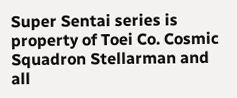Super Sentai series is property of Toei Co. Cosmic Squadron Stellarman and all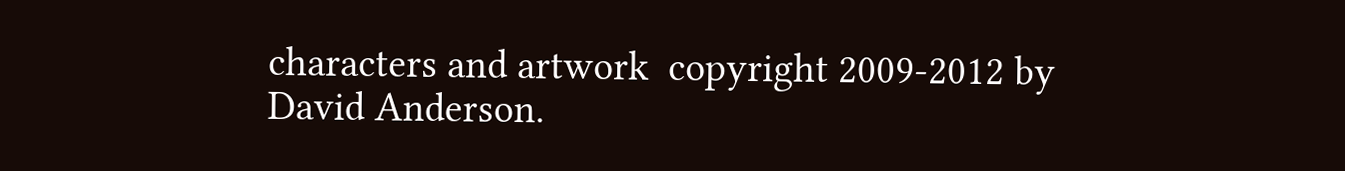characters and artwork  copyright 2009-2012 by David Anderson.